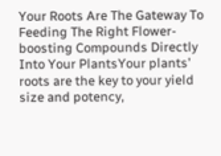Your Roots Are The Gateway To Feeding The Right Flower-boosting Compounds Directly Into Your PlantsYour plants’ roots are the key to your yield size and potency,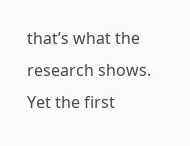that’s what the research shows. Yet the first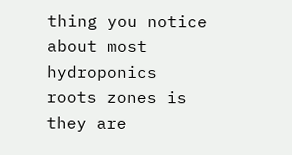thing you notice about most hydroponics roots zones is they are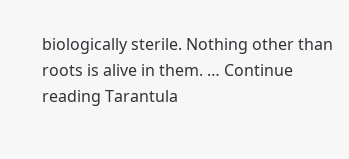biologically sterile. Nothing other than roots is alive in them. … Continue reading Tarantula